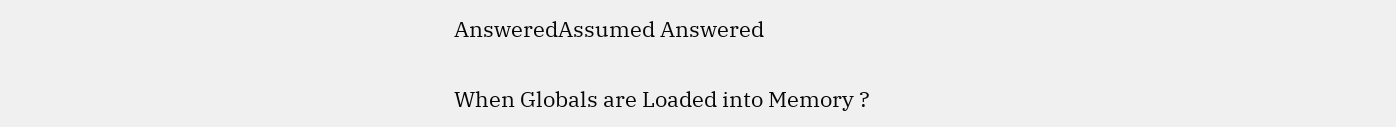AnsweredAssumed Answered

When Globals are Loaded into Memory ?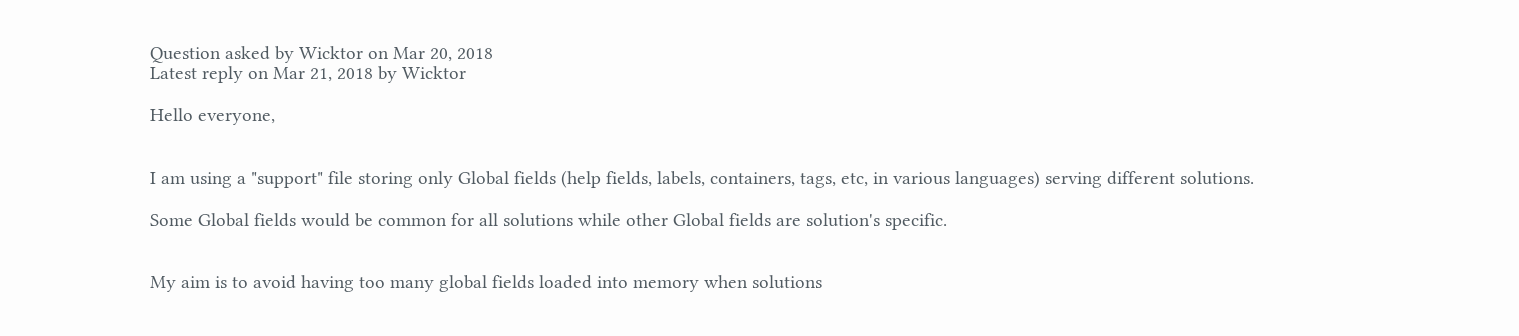Question asked by Wicktor on Mar 20, 2018
Latest reply on Mar 21, 2018 by Wicktor

Hello everyone,


I am using a "support" file storing only Global fields (help fields, labels, containers, tags, etc, in various languages) serving different solutions.

Some Global fields would be common for all solutions while other Global fields are solution's specific.


My aim is to avoid having too many global fields loaded into memory when solutions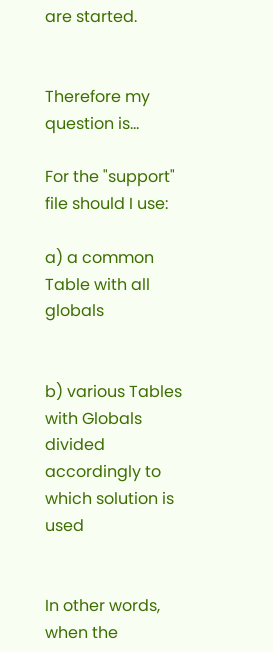are started.


Therefore my question is...

For the "support" file should I use:

a) a common Table with all globals


b) various Tables with Globals divided accordingly to which solution is used


In other words, when the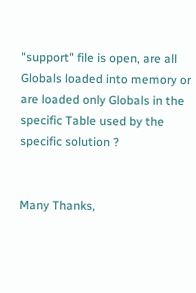"support" file is open, are all Globals loaded into memory or are loaded only Globals in the specific Table used by the specific solution ?


Many Thanks,